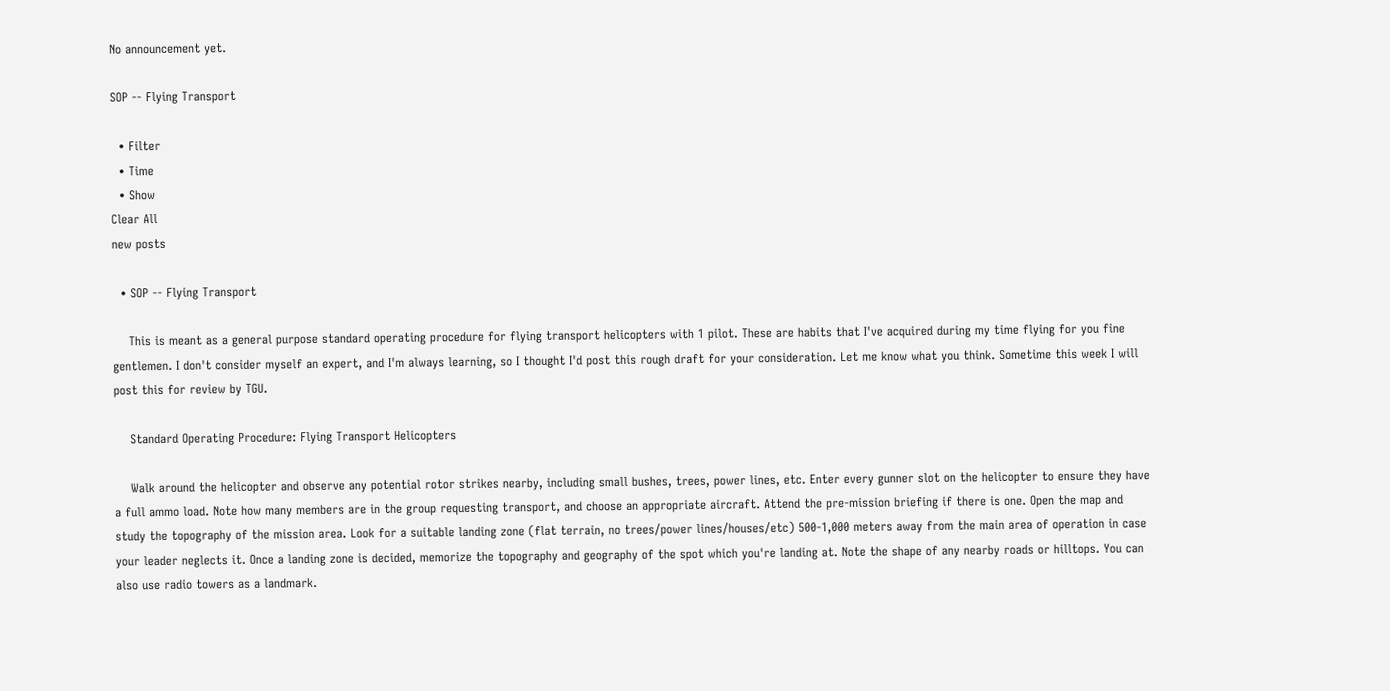No announcement yet.

SOP -- Flying Transport

  • Filter
  • Time
  • Show
Clear All
new posts

  • SOP -- Flying Transport

    This is meant as a general purpose standard operating procedure for flying transport helicopters with 1 pilot. These are habits that I've acquired during my time flying for you fine gentlemen. I don't consider myself an expert, and I'm always learning, so I thought I'd post this rough draft for your consideration. Let me know what you think. Sometime this week I will post this for review by TGU.

    Standard Operating Procedure: Flying Transport Helicopters

    Walk around the helicopter and observe any potential rotor strikes nearby, including small bushes, trees, power lines, etc. Enter every gunner slot on the helicopter to ensure they have a full ammo load. Note how many members are in the group requesting transport, and choose an appropriate aircraft. Attend the pre-mission briefing if there is one. Open the map and study the topography of the mission area. Look for a suitable landing zone (flat terrain, no trees/power lines/houses/etc) 500-1,000 meters away from the main area of operation in case your leader neglects it. Once a landing zone is decided, memorize the topography and geography of the spot which you're landing at. Note the shape of any nearby roads or hilltops. You can also use radio towers as a landmark.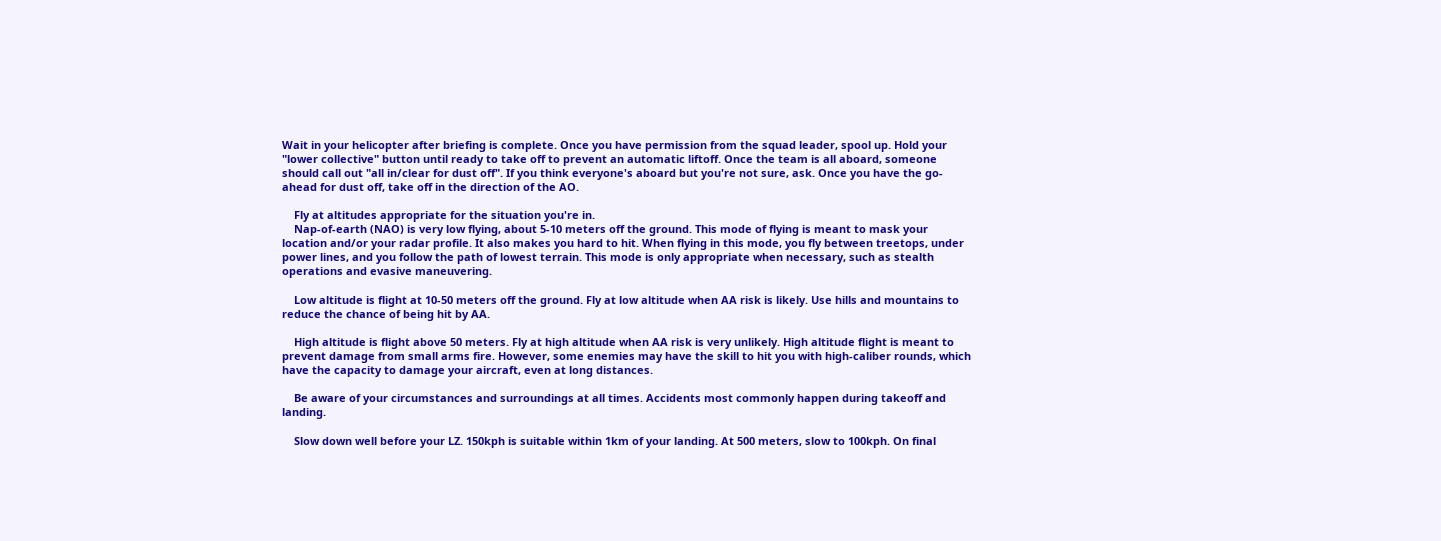Wait in your helicopter after briefing is complete. Once you have permission from the squad leader, spool up. Hold your "lower collective" button until ready to take off to prevent an automatic liftoff. Once the team is all aboard, someone should call out "all in/clear for dust off". If you think everyone's aboard but you're not sure, ask. Once you have the go-ahead for dust off, take off in the direction of the AO.

    Fly at altitudes appropriate for the situation you're in.
    Nap-of-earth (NAO) is very low flying, about 5-10 meters off the ground. This mode of flying is meant to mask your location and/or your radar profile. It also makes you hard to hit. When flying in this mode, you fly between treetops, under power lines, and you follow the path of lowest terrain. This mode is only appropriate when necessary, such as stealth operations and evasive maneuvering.

    Low altitude is flight at 10-50 meters off the ground. Fly at low altitude when AA risk is likely. Use hills and mountains to reduce the chance of being hit by AA.

    High altitude is flight above 50 meters. Fly at high altitude when AA risk is very unlikely. High altitude flight is meant to prevent damage from small arms fire. However, some enemies may have the skill to hit you with high-caliber rounds, which have the capacity to damage your aircraft, even at long distances.

    Be aware of your circumstances and surroundings at all times. Accidents most commonly happen during takeoff and landing.

    Slow down well before your LZ. 150kph is suitable within 1km of your landing. At 500 meters, slow to 100kph. On final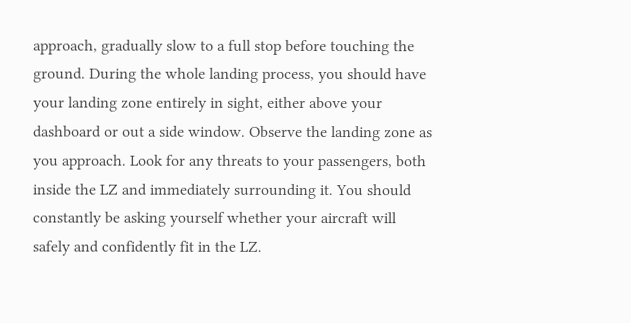approach, gradually slow to a full stop before touching the ground. During the whole landing process, you should have your landing zone entirely in sight, either above your dashboard or out a side window. Observe the landing zone as you approach. Look for any threats to your passengers, both inside the LZ and immediately surrounding it. You should constantly be asking yourself whether your aircraft will safely and confidently fit in the LZ.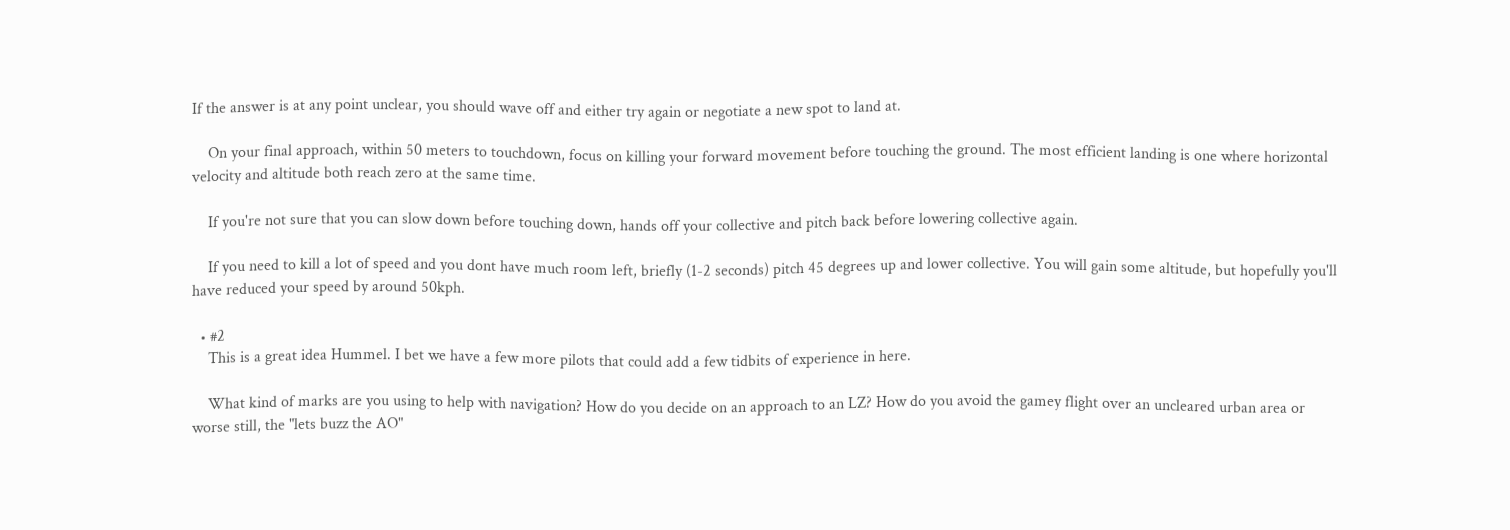If the answer is at any point unclear, you should wave off and either try again or negotiate a new spot to land at.

    On your final approach, within 50 meters to touchdown, focus on killing your forward movement before touching the ground. The most efficient landing is one where horizontal velocity and altitude both reach zero at the same time.

    If you're not sure that you can slow down before touching down, hands off your collective and pitch back before lowering collective again.

    If you need to kill a lot of speed and you dont have much room left, briefly (1-2 seconds) pitch 45 degrees up and lower collective. You will gain some altitude, but hopefully you'll have reduced your speed by around 50kph.

  • #2
    This is a great idea Hummel. I bet we have a few more pilots that could add a few tidbits of experience in here.

    What kind of marks are you using to help with navigation? How do you decide on an approach to an LZ? How do you avoid the gamey flight over an uncleared urban area or worse still, the "lets buzz the AO"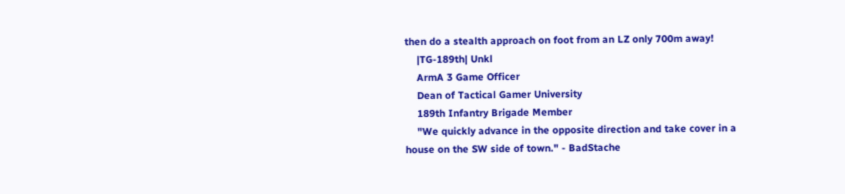then do a stealth approach on foot from an LZ only 700m away!
    |TG-189th| Unkl
    ArmA 3 Game Officer
    Dean of Tactical Gamer University
    189th Infantry Brigade Member
    "We quickly advance in the opposite direction and take cover in a house on the SW side of town." - BadStache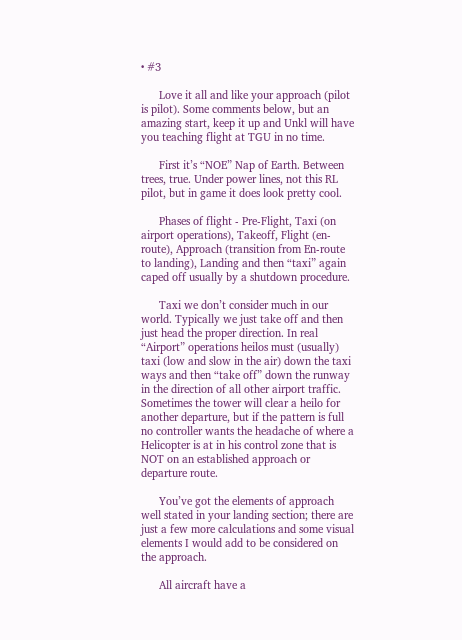• #3

      Love it all and like your approach (pilot is pilot). Some comments below, but an amazing start, keep it up and Unkl will have you teaching flight at TGU in no time.

      First it’s “NOE” Nap of Earth. Between trees, true. Under power lines, not this RL pilot, but in game it does look pretty cool.

      Phases of flight - Pre-Flight, Taxi (on airport operations), Takeoff, Flight (en-route), Approach (transition from En-route to landing), Landing and then “taxi” again caped off usually by a shutdown procedure.

      Taxi we don’t consider much in our world. Typically we just take off and then just head the proper direction. In real “Airport” operations heilos must (usually) taxi (low and slow in the air) down the taxi ways and then “take off” down the runway in the direction of all other airport traffic. Sometimes the tower will clear a heilo for another departure, but if the pattern is full no controller wants the headache of where a Helicopter is at in his control zone that is NOT on an established approach or departure route.

      You’ve got the elements of approach well stated in your landing section; there are just a few more calculations and some visual elements I would add to be considered on the approach.

      All aircraft have a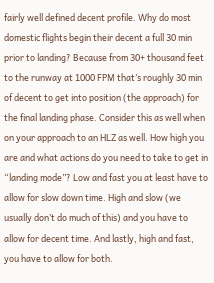fairly well defined decent profile. Why do most domestic flights begin their decent a full 30 min prior to landing? Because from 30+ thousand feet to the runway at 1000 FPM that’s roughly 30 min of decent to get into position (the approach) for the final landing phase. Consider this as well when on your approach to an HLZ as well. How high you are and what actions do you need to take to get in “landing mode”? Low and fast you at least have to allow for slow down time. High and slow (we usually don’t do much of this) and you have to allow for decent time. And lastly, high and fast, you have to allow for both.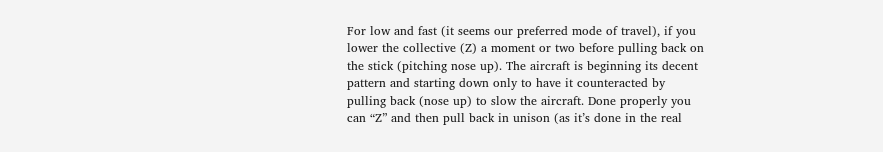For low and fast (it seems our preferred mode of travel), if you lower the collective (Z) a moment or two before pulling back on the stick (pitching nose up). The aircraft is beginning its decent pattern and starting down only to have it counteracted by pulling back (nose up) to slow the aircraft. Done properly you can “Z” and then pull back in unison (as it’s done in the real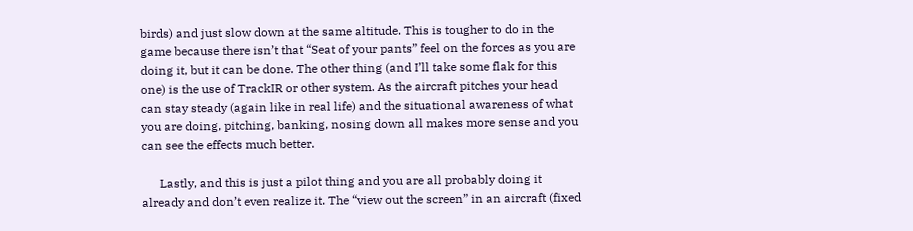birds) and just slow down at the same altitude. This is tougher to do in the game because there isn’t that “Seat of your pants” feel on the forces as you are doing it, but it can be done. The other thing (and I’ll take some flak for this one) is the use of TrackIR or other system. As the aircraft pitches your head can stay steady (again like in real life) and the situational awareness of what you are doing, pitching, banking, nosing down all makes more sense and you can see the effects much better.

      Lastly, and this is just a pilot thing and you are all probably doing it already and don’t even realize it. The “view out the screen” in an aircraft (fixed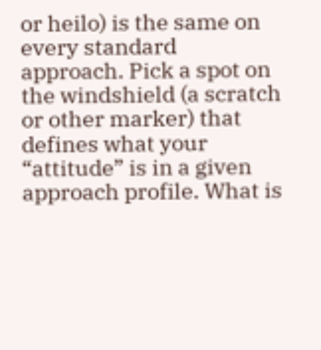or heilo) is the same on every standard approach. Pick a spot on the windshield (a scratch or other marker) that defines what your “attitude” is in a given approach profile. What is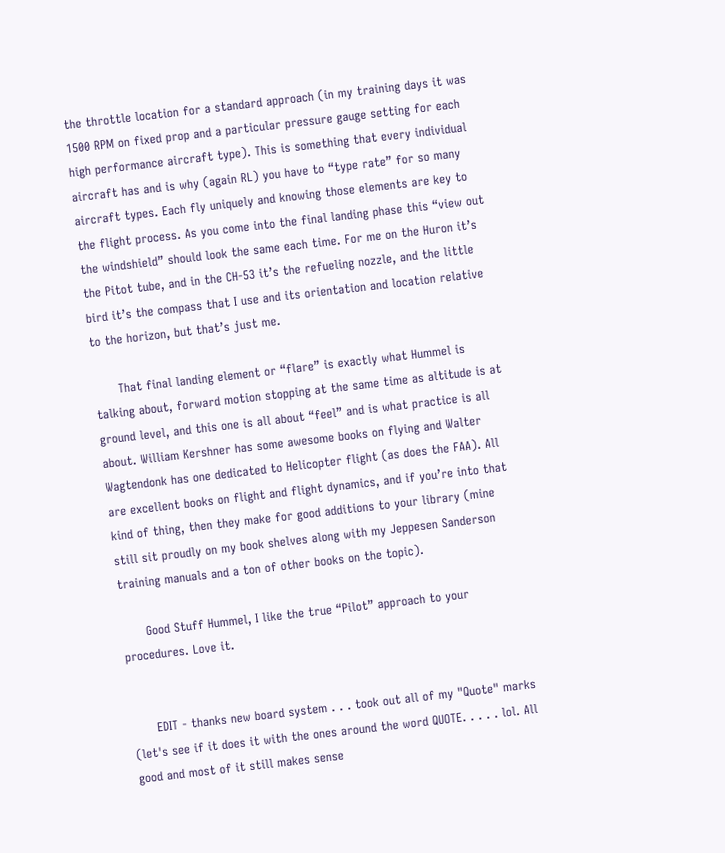the throttle location for a standard approach (in my training days it was 1500 RPM on fixed prop and a particular pressure gauge setting for each high performance aircraft type). This is something that every individual aircraft has and is why (again RL) you have to “type rate” for so many aircraft types. Each fly uniquely and knowing those elements are key to the flight process. As you come into the final landing phase this “view out the windshield” should look the same each time. For me on the Huron it’s the Pitot tube, and in the CH-53 it’s the refueling nozzle, and the little bird it’s the compass that I use and its orientation and location relative to the horizon, but that’s just me.

      That final landing element or “flare” is exactly what Hummel is talking about, forward motion stopping at the same time as altitude is at ground level, and this one is all about “feel” and is what practice is all about. William Kershner has some awesome books on flying and Walter Wagtendonk has one dedicated to Helicopter flight (as does the FAA). All are excellent books on flight and flight dynamics, and if you’re into that kind of thing, then they make for good additions to your library (mine still sit proudly on my book shelves along with my Jeppesen Sanderson training manuals and a ton of other books on the topic).

      Good Stuff Hummel, I like the true “Pilot” approach to your procedures. Love it.


      EDIT - thanks new board system . . . took out all of my "Quote" marks (let's see if it does it with the ones around the word QUOTE. . . . . lol. All good and most of it still makes sense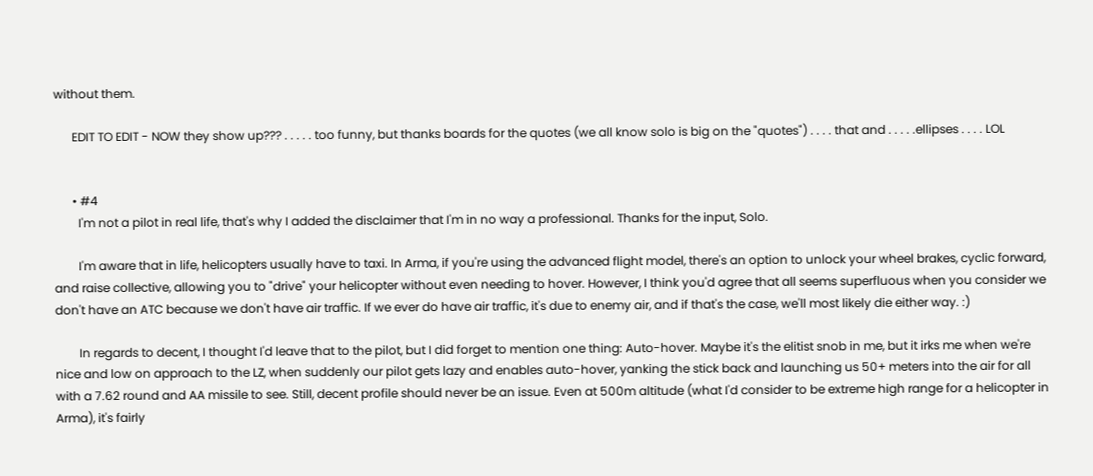without them.

      EDIT TO EDIT - NOW they show up??? . . . . . too funny, but thanks boards for the quotes (we all know solo is big on the "quotes") . . . . that and . . . . .ellipses . . . . LOL


      • #4
        I'm not a pilot in real life, that's why I added the disclaimer that I'm in no way a professional. Thanks for the input, Solo.

        I'm aware that in life, helicopters usually have to taxi. In Arma, if you're using the advanced flight model, there's an option to unlock your wheel brakes, cyclic forward, and raise collective, allowing you to "drive" your helicopter without even needing to hover. However, I think you'd agree that all seems superfluous when you consider we don't have an ATC because we don't have air traffic. If we ever do have air traffic, it's due to enemy air, and if that's the case, we'll most likely die either way. :)

        In regards to decent, I thought I'd leave that to the pilot, but I did forget to mention one thing: Auto-hover. Maybe it's the elitist snob in me, but it irks me when we're nice and low on approach to the LZ, when suddenly our pilot gets lazy and enables auto-hover, yanking the stick back and launching us 50+ meters into the air for all with a 7.62 round and AA missile to see. Still, decent profile should never be an issue. Even at 500m altitude (what I'd consider to be extreme high range for a helicopter in Arma), it's fairly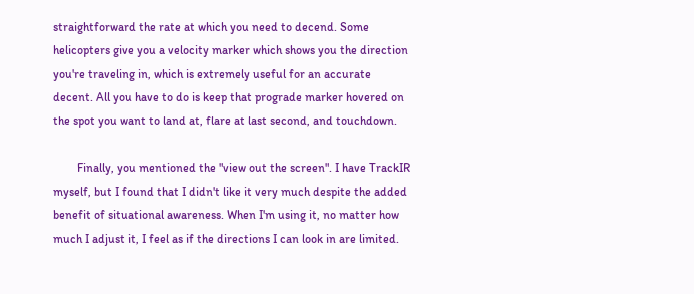straightforward the rate at which you need to decend. Some helicopters give you a velocity marker which shows you the direction you're traveling in, which is extremely useful for an accurate decent. All you have to do is keep that prograde marker hovered on the spot you want to land at, flare at last second, and touchdown.

        Finally, you mentioned the "view out the screen". I have TrackIR myself, but I found that I didn't like it very much despite the added benefit of situational awareness. When I'm using it, no matter how much I adjust it, I feel as if the directions I can look in are limited.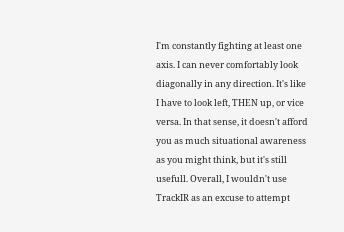I'm constantly fighting at least one axis. I can never comfortably look diagonally in any direction. It's like I have to look left, THEN up, or vice versa. In that sense, it doesn't afford you as much situational awareness as you might think, but it's still usefull. Overall, I wouldn't use TrackIR as an excuse to attempt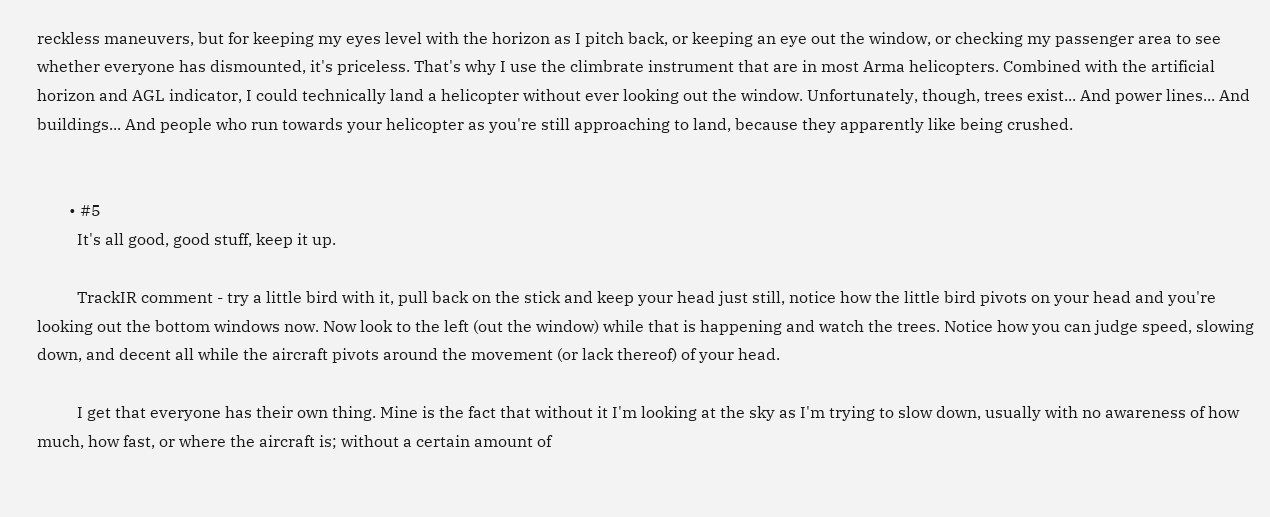reckless maneuvers, but for keeping my eyes level with the horizon as I pitch back, or keeping an eye out the window, or checking my passenger area to see whether everyone has dismounted, it's priceless. That's why I use the climbrate instrument that are in most Arma helicopters. Combined with the artificial horizon and AGL indicator, I could technically land a helicopter without ever looking out the window. Unfortunately, though, trees exist... And power lines... And buildings... And people who run towards your helicopter as you're still approaching to land, because they apparently like being crushed.


        • #5
          It's all good, good stuff, keep it up.

          TrackIR comment - try a little bird with it, pull back on the stick and keep your head just still, notice how the little bird pivots on your head and you're looking out the bottom windows now. Now look to the left (out the window) while that is happening and watch the trees. Notice how you can judge speed, slowing down, and decent all while the aircraft pivots around the movement (or lack thereof) of your head.

          I get that everyone has their own thing. Mine is the fact that without it I'm looking at the sky as I'm trying to slow down, usually with no awareness of how much, how fast, or where the aircraft is; without a certain amount of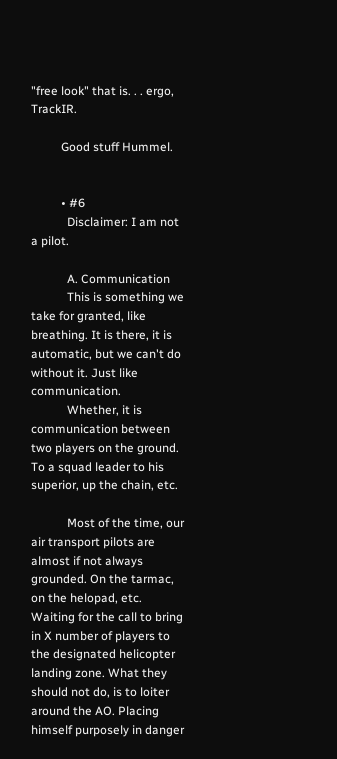"free look" that is. . . ergo, TrackIR.

          Good stuff Hummel.


          • #6
            Disclaimer: I am not a pilot.

            A. Communication
            This is something we take for granted, like breathing. It is there, it is automatic, but we can't do without it. Just like communication.
            Whether, it is communication between two players on the ground. To a squad leader to his superior, up the chain, etc.

            Most of the time, our air transport pilots are almost if not always grounded. On the tarmac, on the helopad, etc. Waiting for the call to bring in X number of players to the designated helicopter landing zone. What they should not do, is to loiter around the AO. Placing himself purposely in danger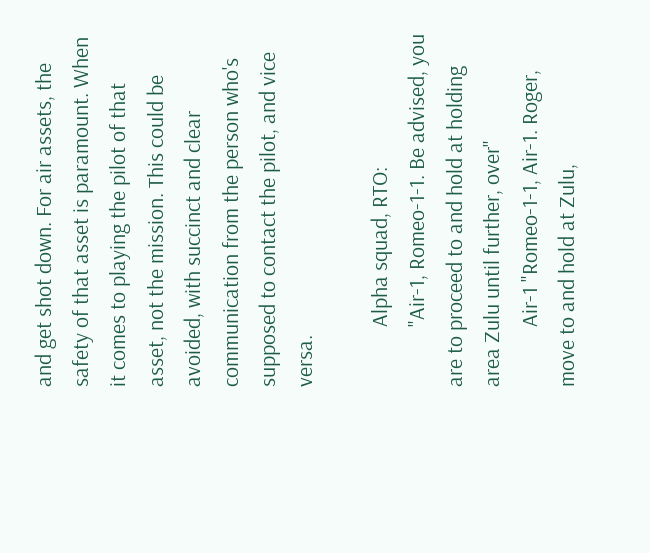and get shot down. For air assets, the safety of that asset is paramount. When it comes to playing the pilot of that asset, not the mission. This could be avoided, with succinct and clear communication from the person who's supposed to contact the pilot, and vice versa.

            Alpha squad, RTO:
            "Air-1, Romeo-1-1. Be advised, you are to proceed to and hold at holding area Zulu until further, over"
            Air-1 "Romeo-1-1, Air-1. Roger, move to and hold at Zulu,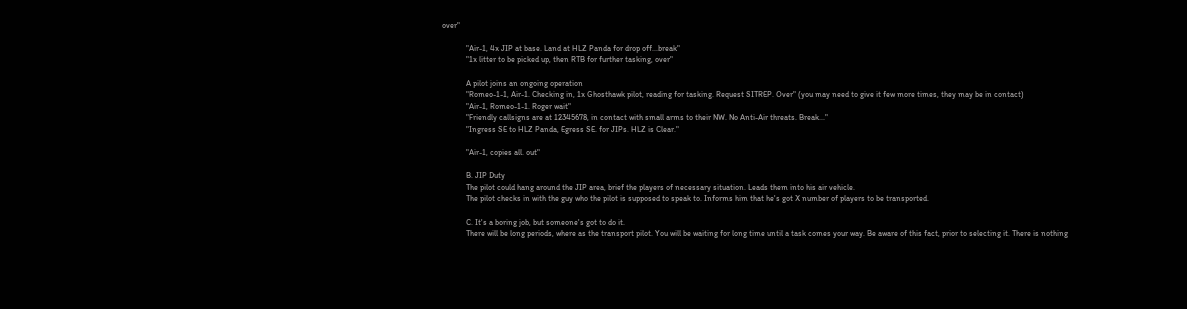over"

            "Air-1, 4x JIP at base. Land at HLZ Panda for drop off...break"
            "1x litter to be picked up, then RTB for further tasking, over"

            A pilot joins an ongoing operation
            "Romeo-1-1, Air-1. Checking in, 1x Ghosthawk pilot, reading for tasking. Request SITREP. Over" (you may need to give it few more times, they may be in contact)
            "Air-1, Romeo-1-1. Roger wait"
            "Friendly callsigns are at 12345678, in contact with small arms to their NW. No Anti-Air threats. Break..."
            "Ingress SE to HLZ Panda, Egress SE. for JIPs. HLZ is Clear."

            "Air-1, copies all. out"

            B. JIP Duty
            The pilot could hang around the JIP area, brief the players of necessary situation. Leads them into his air vehicle.
            The pilot checks in with the guy who the pilot is supposed to speak to. Informs him that he's got X number of players to be transported.

            C. It's a boring job, but someone's got to do it.
            There will be long periods, where as the transport pilot. You will be waiting for long time until a task comes your way. Be aware of this fact, prior to selecting it. There is nothing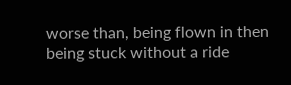worse than, being flown in then being stuck without a ride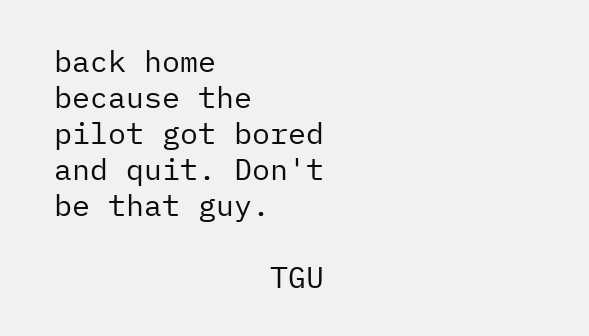back home because the pilot got bored and quit. Don't be that guy.

            TGU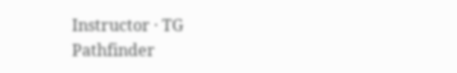Instructor · TG Pathfinder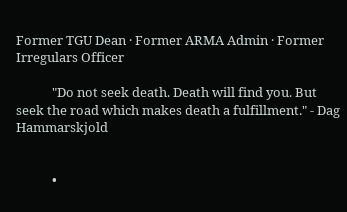Former TGU Dean · Former ARMA Admin · Former Irregulars Officer

            "Do not seek death. Death will find you. But seek the road which makes death a fulfillment." - Dag Hammarskjold


            •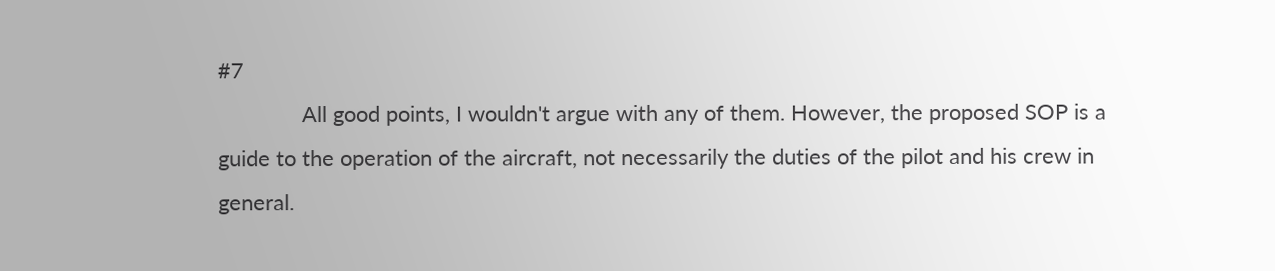#7
              All good points, I wouldn't argue with any of them. However, the proposed SOP is a guide to the operation of the aircraft, not necessarily the duties of the pilot and his crew in general.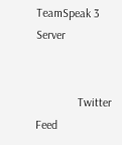TeamSpeak 3 Server


              Twitter Feed